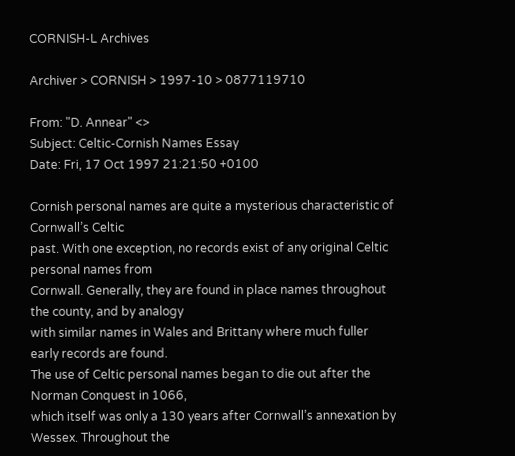CORNISH-L Archives

Archiver > CORNISH > 1997-10 > 0877119710

From: "D. Annear" <>
Subject: Celtic-Cornish Names Essay
Date: Fri, 17 Oct 1997 21:21:50 +0100

Cornish personal names are quite a mysterious characteristic of Cornwall’s Celtic
past. With one exception, no records exist of any original Celtic personal names from
Cornwall. Generally, they are found in place names throughout the county, and by analogy
with similar names in Wales and Brittany where much fuller early records are found.
The use of Celtic personal names began to die out after the Norman Conquest in 1066,
which itself was only a 130 years after Cornwall’s annexation by Wessex. Throughout the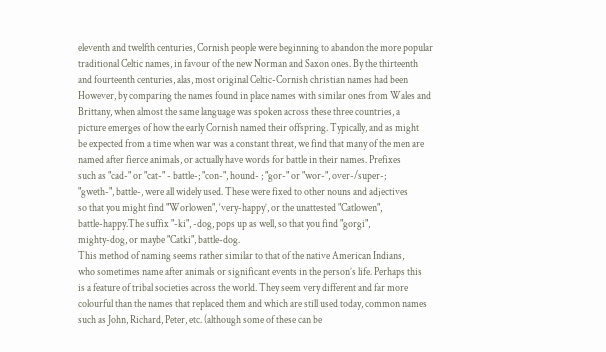eleventh and twelfth centuries, Cornish people were beginning to abandon the more popular
traditional Celtic names, in favour of the new Norman and Saxon ones. By the thirteenth
and fourteenth centuries, alas, most original Celtic-Cornish christian names had been
However, by comparing the names found in place names with similar ones from Wales and
Brittany, when almost the same language was spoken across these three countries, a
picture emerges of how the early Cornish named their offspring. Typically, and as might
be expected from a time when war was a constant threat, we find that many of the men are
named after fierce animals, or actually have words for battle in their names. Prefixes
such as "cad-" or "cat-" - battle-; "con-", hound- ; "gor-" or "wor-", over-/super-;
"gweth-", battle-, were all widely used. These were fixed to other nouns and adjectives
so that you might find "Worlowen", ‘very-happy’, or the unattested "Catlowen",
battle-happy.The suffix "-ki", -dog, pops up as well, so that you find "gorgi",
mighty-dog, or maybe "Catki", battle-dog.
This method of naming seems rather similar to that of the native American Indians,
who sometimes name after animals or significant events in the person’s life. Perhaps this
is a feature of tribal societies across the world. They seem very different and far more
colourful than the names that replaced them and which are still used today, common names
such as John, Richard, Peter, etc. (although some of these can be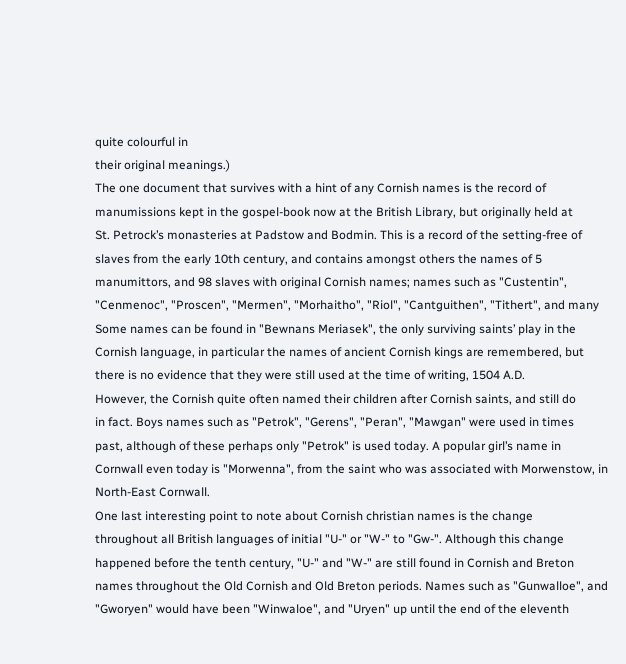quite colourful in
their original meanings.)
The one document that survives with a hint of any Cornish names is the record of
manumissions kept in the gospel-book now at the British Library, but originally held at
St. Petrock’s monasteries at Padstow and Bodmin. This is a record of the setting-free of
slaves from the early 10th century, and contains amongst others the names of 5
manumittors, and 98 slaves with original Cornish names; names such as "Custentin",
"Cenmenoc", "Proscen", "Mermen", "Morhaitho", "Riol", "Cantguithen", "Tithert", and many
Some names can be found in "Bewnans Meriasek", the only surviving saints’ play in the
Cornish language, in particular the names of ancient Cornish kings are remembered, but
there is no evidence that they were still used at the time of writing, 1504 A.D.
However, the Cornish quite often named their children after Cornish saints, and still do
in fact. Boys names such as "Petrok", "Gerens", "Peran", "Mawgan" were used in times
past, although of these perhaps only "Petrok" is used today. A popular girl’s name in
Cornwall even today is "Morwenna", from the saint who was associated with Morwenstow, in
North-East Cornwall.
One last interesting point to note about Cornish christian names is the change
throughout all British languages of initial "U-" or "W-" to "Gw-". Although this change
happened before the tenth century, "U-" and "W-" are still found in Cornish and Breton
names throughout the Old Cornish and Old Breton periods. Names such as "Gunwalloe", and
"Gworyen" would have been "Winwaloe", and "Uryen" up until the end of the eleventh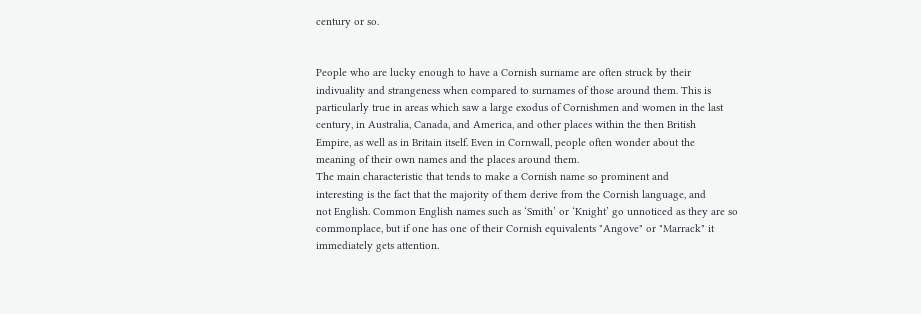century or so.


People who are lucky enough to have a Cornish surname are often struck by their
indivuality and strangeness when compared to surnames of those around them. This is
particularly true in areas which saw a large exodus of Cornishmen and women in the last
century, in Australia, Canada, and America, and other places within the then British
Empire, as well as in Britain itself. Even in Cornwall, people often wonder about the
meaning of their own names and the places around them.
The main characteristic that tends to make a Cornish name so prominent and
interesting is the fact that the majority of them derive from the Cornish language, and
not English. Common English names such as ‘Smith’ or ‘Knight’ go unnoticed as they are so
commonplace, but if one has one of their Cornish equivalents "Angove" or "Marrack" it
immediately gets attention.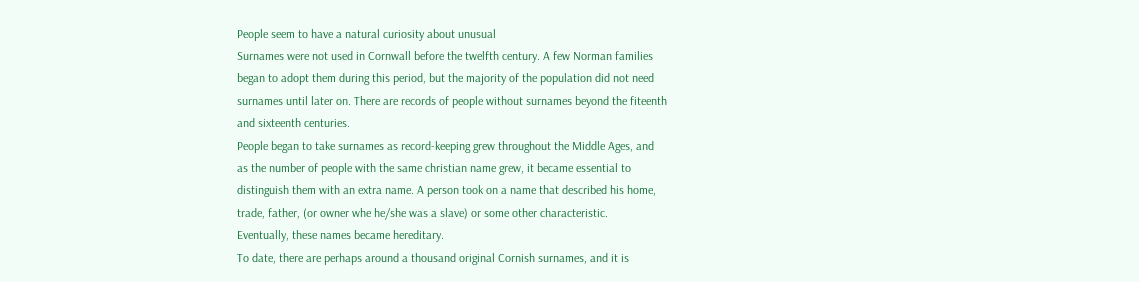People seem to have a natural curiosity about unusual
Surnames were not used in Cornwall before the twelfth century. A few Norman families
began to adopt them during this period, but the majority of the population did not need
surnames until later on. There are records of people without surnames beyond the fiteenth
and sixteenth centuries.
People began to take surnames as record-keeping grew throughout the Middle Ages, and
as the number of people with the same christian name grew, it became essential to
distinguish them with an extra name. A person took on a name that described his home,
trade, father, (or owner whe he/she was a slave) or some other characteristic.
Eventually, these names became hereditary.
To date, there are perhaps around a thousand original Cornish surnames, and it is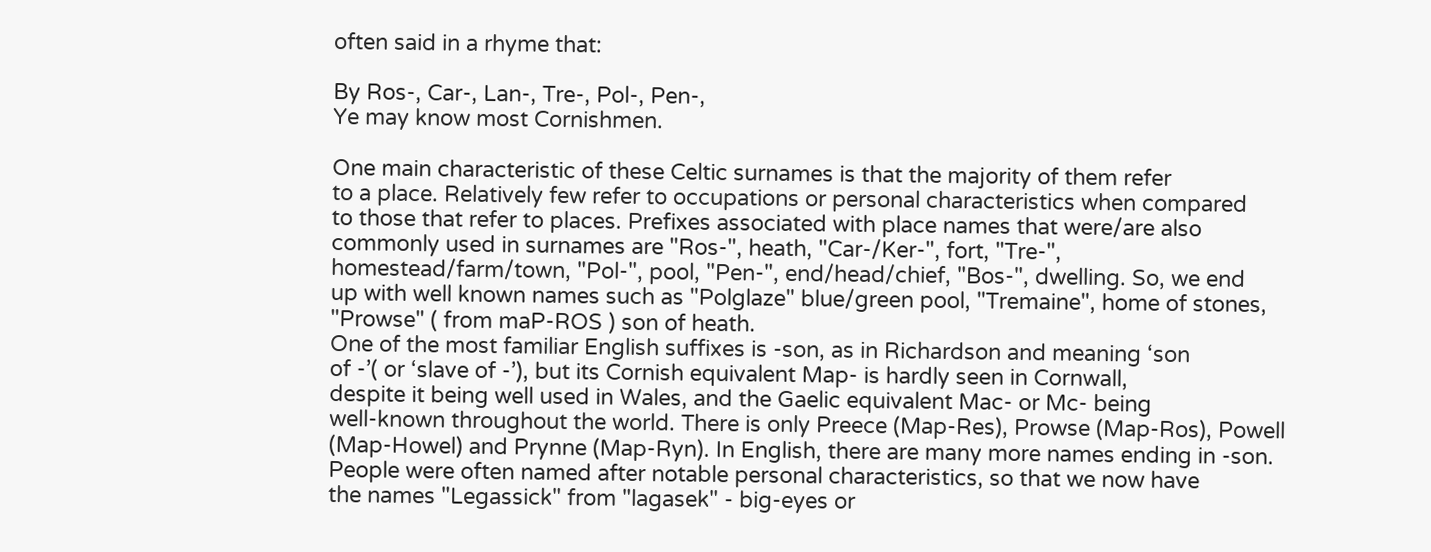often said in a rhyme that:

By Ros-, Car-, Lan-, Tre-, Pol-, Pen-,
Ye may know most Cornishmen.

One main characteristic of these Celtic surnames is that the majority of them refer
to a place. Relatively few refer to occupations or personal characteristics when compared
to those that refer to places. Prefixes associated with place names that were/are also
commonly used in surnames are "Ros-", heath, "Car-/Ker-", fort, "Tre-",
homestead/farm/town, "Pol-", pool, "Pen-", end/head/chief, "Bos-", dwelling. So, we end
up with well known names such as "Polglaze" blue/green pool, "Tremaine", home of stones,
"Prowse" ( from maP-ROS ) son of heath.
One of the most familiar English suffixes is -son, as in Richardson and meaning ‘son
of -’( or ‘slave of -’), but its Cornish equivalent Map- is hardly seen in Cornwall,
despite it being well used in Wales, and the Gaelic equivalent Mac- or Mc- being
well-known throughout the world. There is only Preece (Map-Res), Prowse (Map-Ros), Powell
(Map-Howel) and Prynne (Map-Ryn). In English, there are many more names ending in -son.
People were often named after notable personal characteristics, so that we now have
the names "Legassick" from "lagasek" - big-eyes or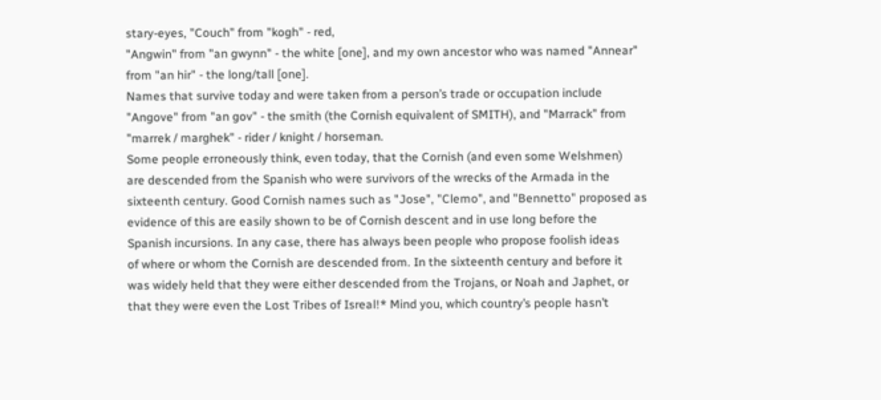stary-eyes, "Couch" from "kogh" - red,
"Angwin" from "an gwynn" - the white [one], and my own ancestor who was named "Annear"
from "an hir" - the long/tall [one].
Names that survive today and were taken from a person’s trade or occupation include
"Angove" from "an gov" - the smith (the Cornish equivalent of SMITH), and "Marrack" from
"marrek / marghek" - rider / knight / horseman.
Some people erroneously think, even today, that the Cornish (and even some Welshmen)
are descended from the Spanish who were survivors of the wrecks of the Armada in the
sixteenth century. Good Cornish names such as "Jose", "Clemo", and "Bennetto" proposed as
evidence of this are easily shown to be of Cornish descent and in use long before the
Spanish incursions. In any case, there has always been people who propose foolish ideas
of where or whom the Cornish are descended from. In the sixteenth century and before it
was widely held that they were either descended from the Trojans, or Noah and Japhet, or
that they were even the Lost Tribes of Isreal!* Mind you, which country’s people hasn’t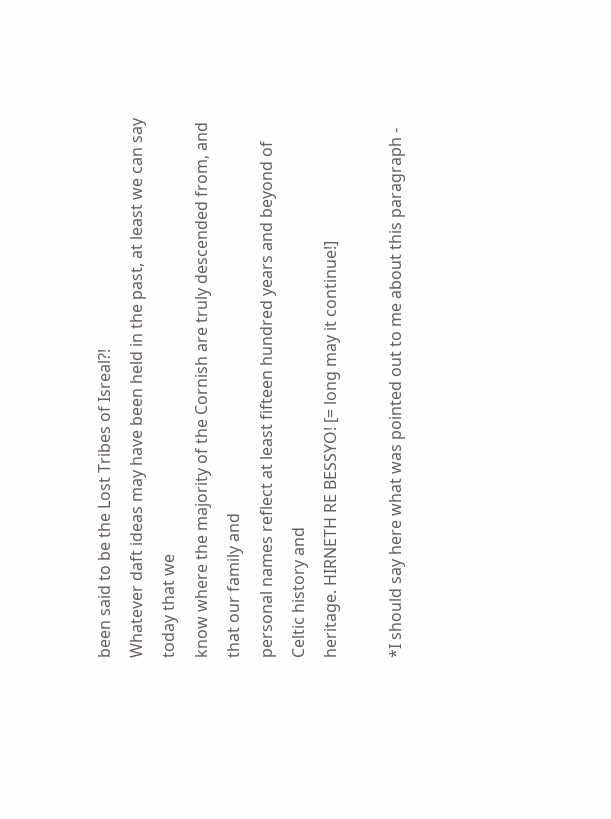been said to be the Lost Tribes of Isreal?!
Whatever daft ideas may have been held in the past, at least we can say today that we
know where the majority of the Cornish are truly descended from, and that our family and
personal names reflect at least fifteen hundred years and beyond of Celtic history and
heritage. HIRNETH RE BESSYO! [= long may it continue!]

*I should say here what was pointed out to me about this paragraph -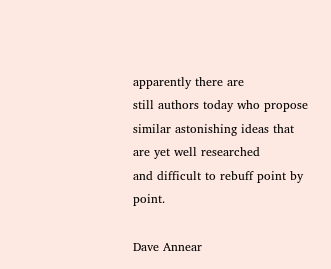apparently there are
still authors today who propose similar astonishing ideas that are yet well researched
and difficult to rebuff point by point.

Dave Annear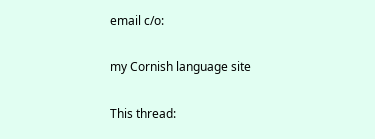email c/o:

my Cornish language site

This thread: